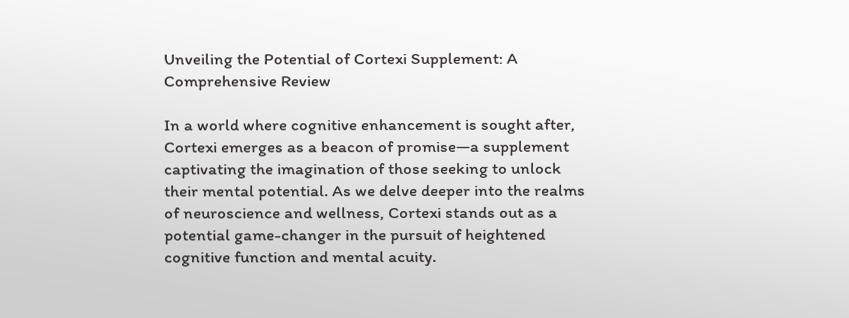Unveiling the Potential of Cortexi Supplement: A Comprehensive Review

In a world where cognitive enhancement is sought after, Cortexi emerges as a beacon of promise—a supplement captivating the imagination of those seeking to unlock their mental potential. As we delve deeper into the realms of neuroscience and wellness, Cortexi stands out as a potential game-changer in the pursuit of heightened cognitive function and mental acuity.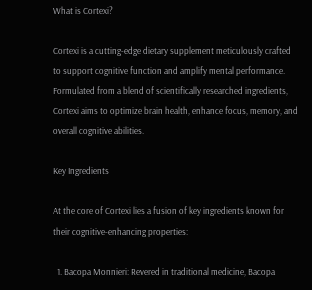What is Cortexi?

Cortexi is a cutting-edge dietary supplement meticulously crafted to support cognitive function and amplify mental performance. Formulated from a blend of scientifically researched ingredients, Cortexi aims to optimize brain health, enhance focus, memory, and overall cognitive abilities.

Key Ingredients

At the core of Cortexi lies a fusion of key ingredients known for their cognitive-enhancing properties:

  1. Bacopa Monnieri: Revered in traditional medicine, Bacopa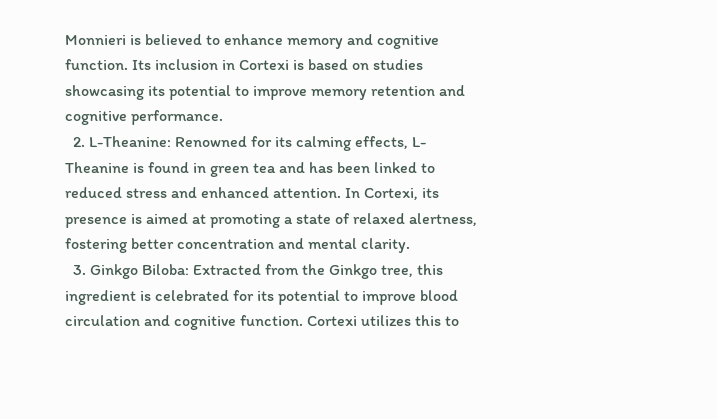Monnieri is believed to enhance memory and cognitive function. Its inclusion in Cortexi is based on studies showcasing its potential to improve memory retention and cognitive performance.
  2. L-Theanine: Renowned for its calming effects, L-Theanine is found in green tea and has been linked to reduced stress and enhanced attention. In Cortexi, its presence is aimed at promoting a state of relaxed alertness, fostering better concentration and mental clarity.
  3. Ginkgo Biloba: Extracted from the Ginkgo tree, this ingredient is celebrated for its potential to improve blood circulation and cognitive function. Cortexi utilizes this to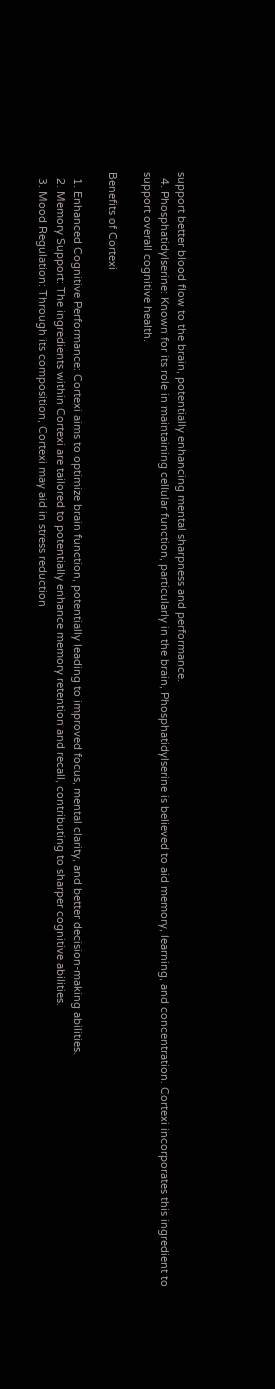support better blood flow to the brain, potentially enhancing mental sharpness and performance.
  4. Phosphatidylserine: Known for its role in maintaining cellular function, particularly in the brain, Phosphatidylserine is believed to aid memory, learning, and concentration. Cortexi incorporates this ingredient to support overall cognitive health.

Benefits of Cortexi

  1. Enhanced Cognitive Performance: Cortexi aims to optimize brain function, potentially leading to improved focus, mental clarity, and better decision-making abilities.
  2. Memory Support: The ingredients within Cortexi are tailored to potentially enhance memory retention and recall, contributing to sharper cognitive abilities.
  3. Mood Regulation: Through its composition, Cortexi may aid in stress reduction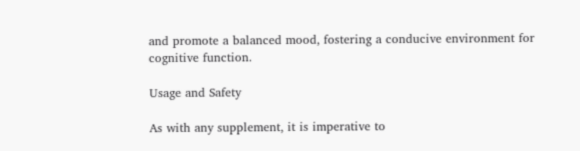and promote a balanced mood, fostering a conducive environment for cognitive function.

Usage and Safety

As with any supplement, it is imperative to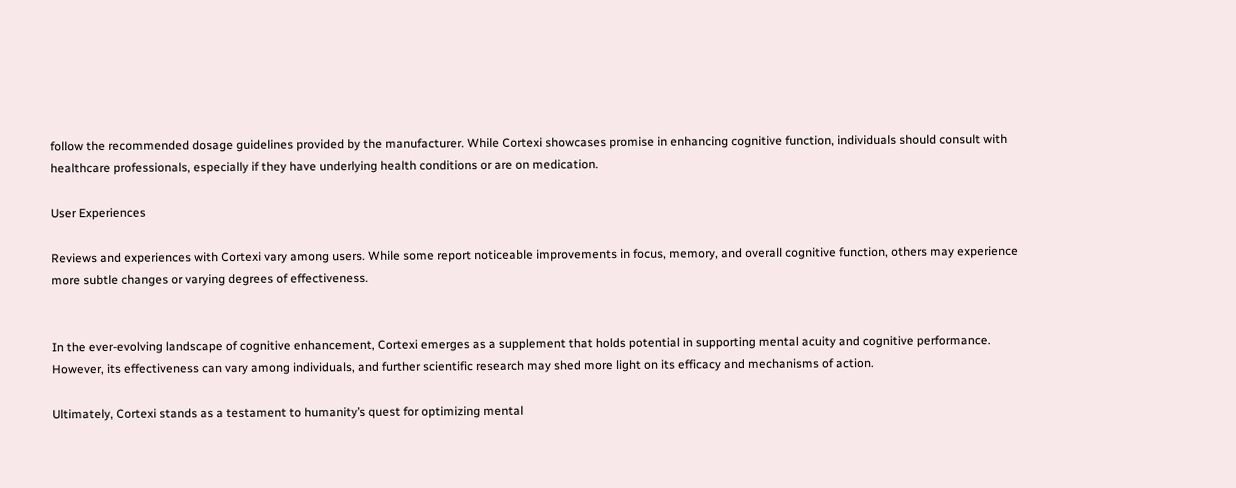follow the recommended dosage guidelines provided by the manufacturer. While Cortexi showcases promise in enhancing cognitive function, individuals should consult with healthcare professionals, especially if they have underlying health conditions or are on medication.

User Experiences

Reviews and experiences with Cortexi vary among users. While some report noticeable improvements in focus, memory, and overall cognitive function, others may experience more subtle changes or varying degrees of effectiveness.


In the ever-evolving landscape of cognitive enhancement, Cortexi emerges as a supplement that holds potential in supporting mental acuity and cognitive performance. However, its effectiveness can vary among individuals, and further scientific research may shed more light on its efficacy and mechanisms of action.

Ultimately, Cortexi stands as a testament to humanity’s quest for optimizing mental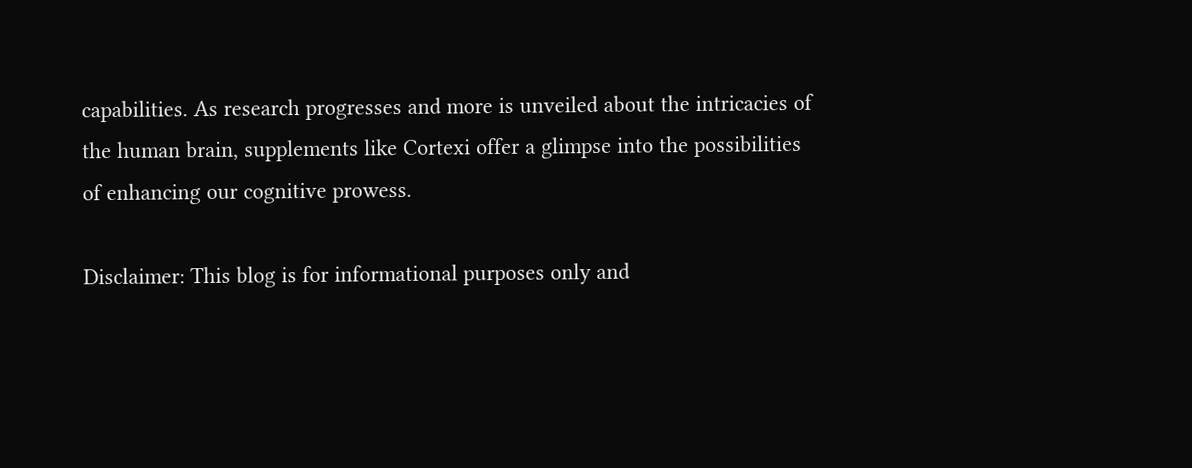capabilities. As research progresses and more is unveiled about the intricacies of the human brain, supplements like Cortexi offer a glimpse into the possibilities of enhancing our cognitive prowess.

Disclaimer: This blog is for informational purposes only and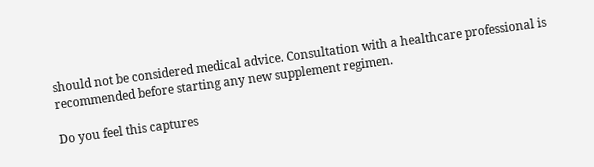should not be considered medical advice. Consultation with a healthcare professional is recommended before starting any new supplement regimen.

Do you feel this captures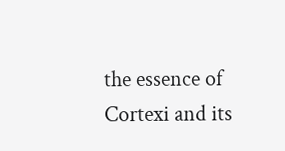the essence of Cortexi and its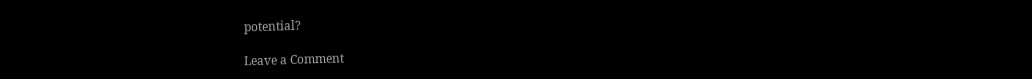potential?

Leave a Comment